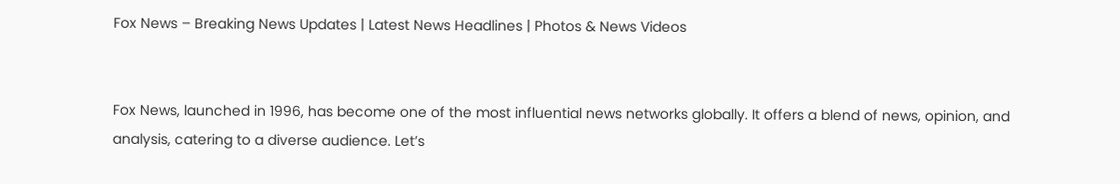Fox News – Breaking News Updates | Latest News Headlines | Photos & News Videos


Fox News, launched in 1996, has become one of the most influential news networks globally. It offers a blend of news, opinion, and analysis, catering to a diverse audience. Let’s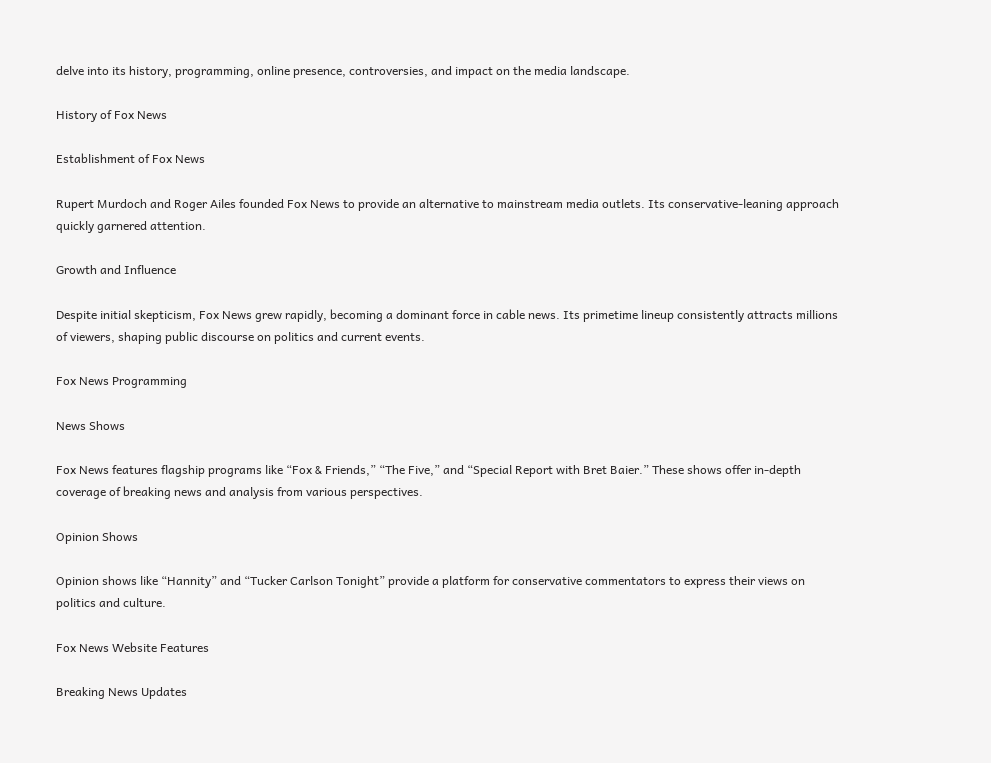delve into its history, programming, online presence, controversies, and impact on the media landscape.

History of Fox News

Establishment of Fox News

Rupert Murdoch and Roger Ailes founded Fox News to provide an alternative to mainstream media outlets. Its conservative-leaning approach quickly garnered attention.

Growth and Influence

Despite initial skepticism, Fox News grew rapidly, becoming a dominant force in cable news. Its primetime lineup consistently attracts millions of viewers, shaping public discourse on politics and current events.

Fox News Programming

News Shows

Fox News features flagship programs like “Fox & Friends,” “The Five,” and “Special Report with Bret Baier.” These shows offer in-depth coverage of breaking news and analysis from various perspectives.

Opinion Shows

Opinion shows like “Hannity” and “Tucker Carlson Tonight” provide a platform for conservative commentators to express their views on politics and culture.

Fox News Website Features

Breaking News Updates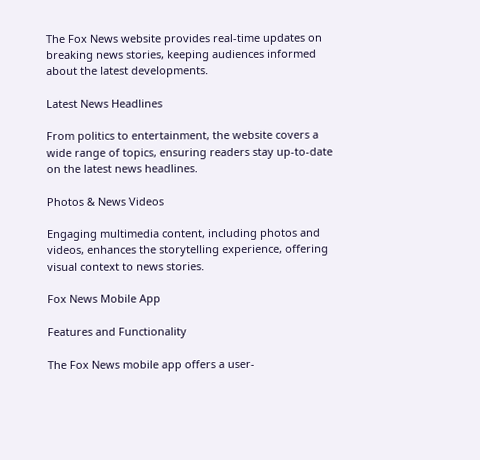The Fox News website provides real-time updates on breaking news stories, keeping audiences informed about the latest developments.

Latest News Headlines

From politics to entertainment, the website covers a wide range of topics, ensuring readers stay up-to-date on the latest news headlines.

Photos & News Videos

Engaging multimedia content, including photos and videos, enhances the storytelling experience, offering visual context to news stories.

Fox News Mobile App

Features and Functionality

The Fox News mobile app offers a user-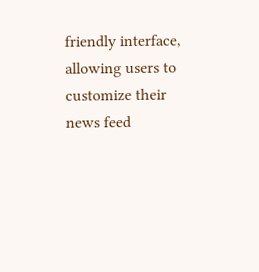friendly interface, allowing users to customize their news feed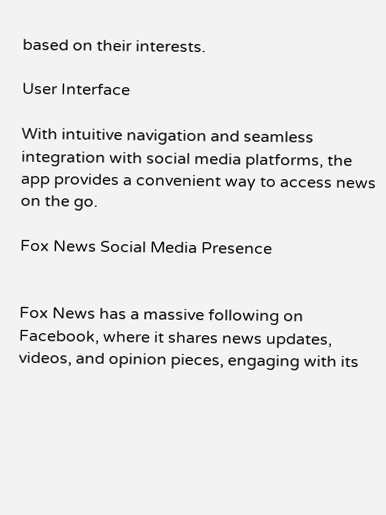based on their interests.

User Interface

With intuitive navigation and seamless integration with social media platforms, the app provides a convenient way to access news on the go.

Fox News Social Media Presence


Fox News has a massive following on Facebook, where it shares news updates, videos, and opinion pieces, engaging with its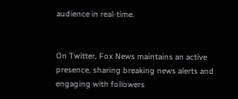audience in real-time.


On Twitter, Fox News maintains an active presence, sharing breaking news alerts and engaging with followers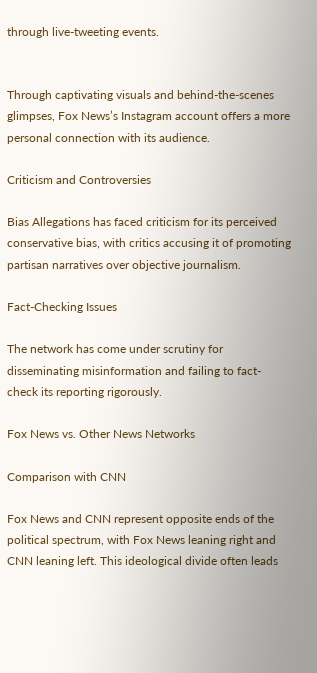through live-tweeting events.


Through captivating visuals and behind-the-scenes glimpses, Fox News’s Instagram account offers a more personal connection with its audience.

Criticism and Controversies

Bias Allegations has faced criticism for its perceived conservative bias, with critics accusing it of promoting partisan narratives over objective journalism.

Fact-Checking Issues

The network has come under scrutiny for disseminating misinformation and failing to fact-check its reporting rigorously.

Fox News vs. Other News Networks

Comparison with CNN

Fox News and CNN represent opposite ends of the political spectrum, with Fox News leaning right and CNN leaning left. This ideological divide often leads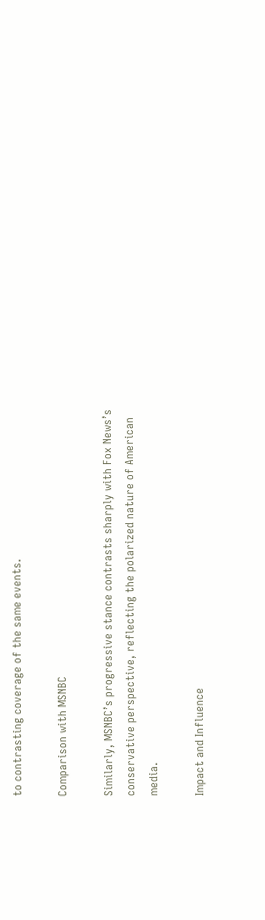to contrasting coverage of the same events.

Comparison with MSNBC

Similarly, MSNBC’s progressive stance contrasts sharply with Fox News’s conservative perspective, reflecting the polarized nature of American media.

Impact and Influence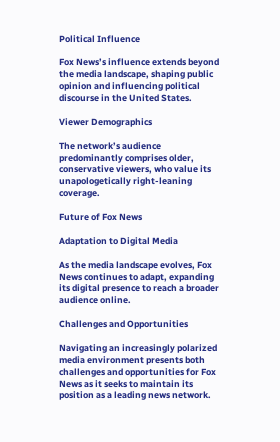Political Influence

Fox News’s influence extends beyond the media landscape, shaping public opinion and influencing political discourse in the United States.

Viewer Demographics

The network’s audience predominantly comprises older, conservative viewers, who value its unapologetically right-leaning coverage.

Future of Fox News

Adaptation to Digital Media

As the media landscape evolves, Fox News continues to adapt, expanding its digital presence to reach a broader audience online.

Challenges and Opportunities

Navigating an increasingly polarized media environment presents both challenges and opportunities for Fox News as it seeks to maintain its position as a leading news network.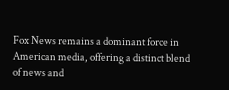Fox News remains a dominant force in American media, offering a distinct blend of news and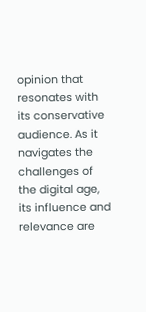opinion that resonates with its conservative audience. As it navigates the challenges of the digital age, its influence and relevance are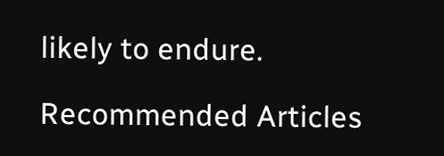likely to endure.

Recommended Articles